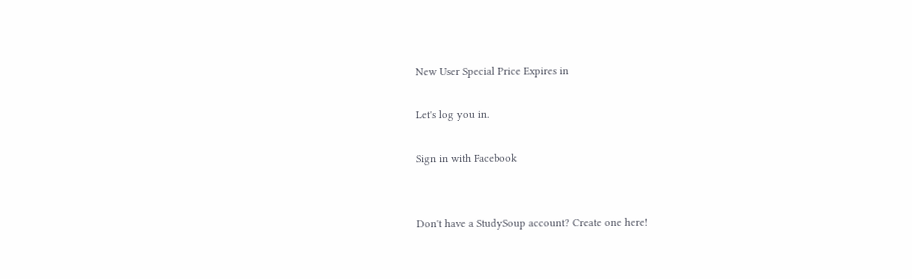New User Special Price Expires in

Let's log you in.

Sign in with Facebook


Don't have a StudySoup account? Create one here!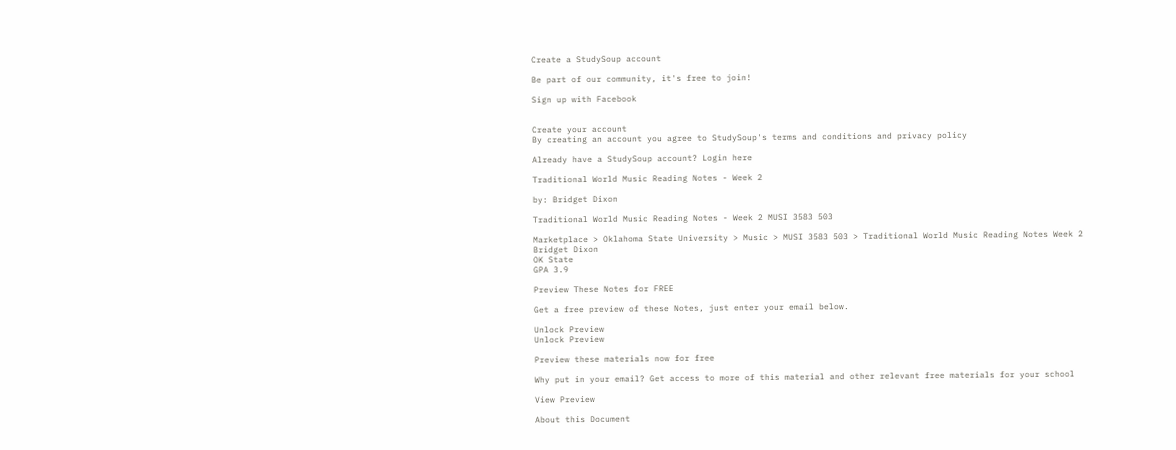Create a StudySoup account

Be part of our community, it's free to join!

Sign up with Facebook


Create your account
By creating an account you agree to StudySoup's terms and conditions and privacy policy

Already have a StudySoup account? Login here

Traditional World Music Reading Notes - Week 2

by: Bridget Dixon

Traditional World Music Reading Notes - Week 2 MUSI 3583 503

Marketplace > Oklahoma State University > Music > MUSI 3583 503 > Traditional World Music Reading Notes Week 2
Bridget Dixon
OK State
GPA 3.9

Preview These Notes for FREE

Get a free preview of these Notes, just enter your email below.

Unlock Preview
Unlock Preview

Preview these materials now for free

Why put in your email? Get access to more of this material and other relevant free materials for your school

View Preview

About this Document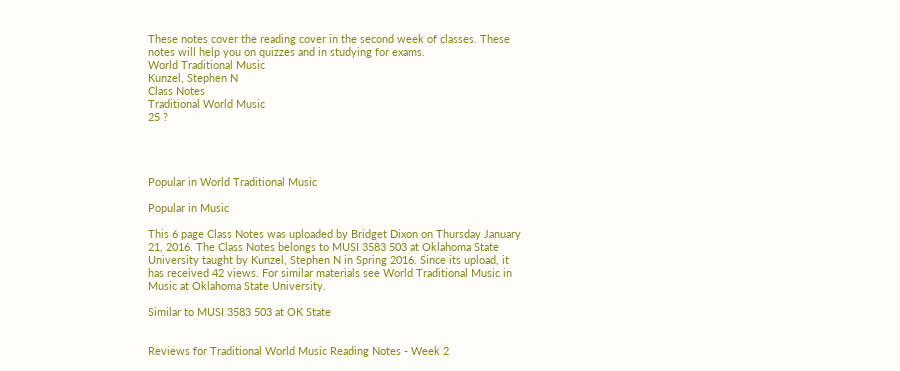These notes cover the reading cover in the second week of classes. These notes will help you on quizzes and in studying for exams.
World Traditional Music
Kunzel, Stephen N
Class Notes
Traditional World Music
25 ?




Popular in World Traditional Music

Popular in Music

This 6 page Class Notes was uploaded by Bridget Dixon on Thursday January 21, 2016. The Class Notes belongs to MUSI 3583 503 at Oklahoma State University taught by Kunzel, Stephen N in Spring 2016. Since its upload, it has received 42 views. For similar materials see World Traditional Music in Music at Oklahoma State University.

Similar to MUSI 3583 503 at OK State


Reviews for Traditional World Music Reading Notes - Week 2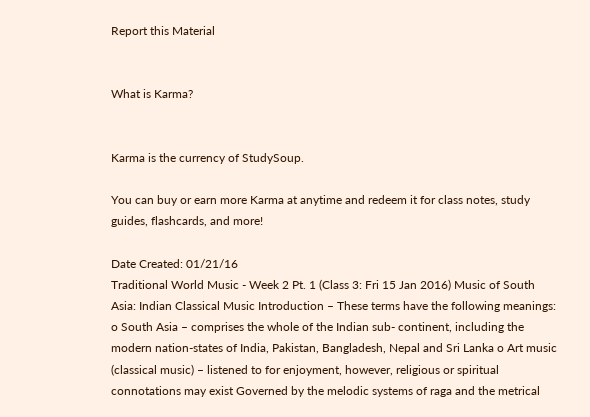Report this Material


What is Karma?


Karma is the currency of StudySoup.

You can buy or earn more Karma at anytime and redeem it for class notes, study guides, flashcards, and more!

Date Created: 01/21/16
Traditional World Music - Week 2 Pt. 1 (Class 3: Fri 15 Jan 2016) Music of South Asia: Indian Classical Music Introduction – These terms have the following meanings: o South Asia – comprises the whole of the Indian sub- continent, including the modern nation-states of India, Pakistan, Bangladesh, Nepal and Sri Lanka o Art music (classical music) – listened to for enjoyment, however, religious or spiritual connotations may exist Governed by the melodic systems of raga and the metrical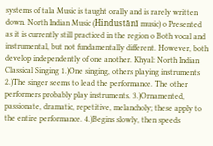systems of tala Music is taught orally and is rarely written down. North Indian Music (Hindustānī music) o Presented as it is currently still practiced in the region o Both vocal and instrumental, but not fundamentally different. However, both develop independently of one another. Khyal: North Indian Classical Singing 1.)One singing, others playing instruments 2.)The singer seems to lead the performance. The other performers probably play instruments. 3.)Ornamented, passionate, dramatic, repetitive, melancholy; these apply to the entire performance. 4.)Begins slowly, then speeds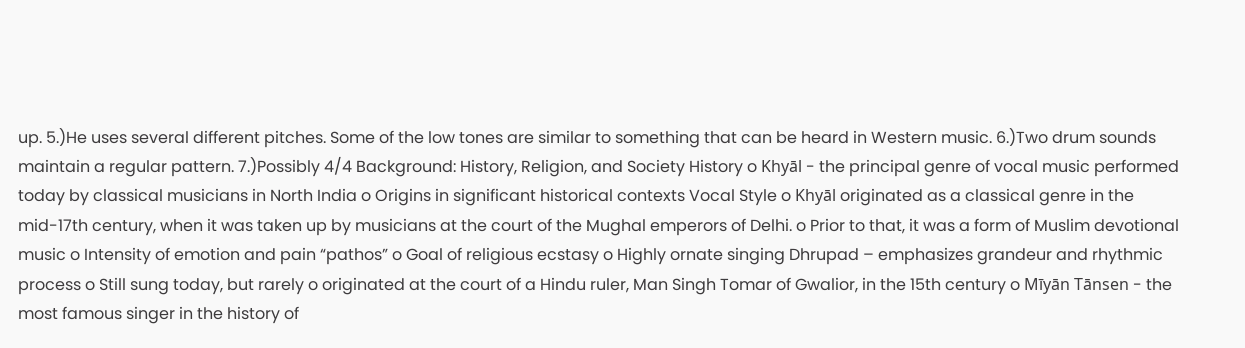up. 5.)He uses several different pitches. Some of the low tones are similar to something that can be heard in Western music. 6.)Two drum sounds maintain a regular pattern. 7.)Possibly 4/4 Background: History, Religion, and Society History o Khyāl - the principal genre of vocal music performed today by classical musicians in North India o Origins in significant historical contexts Vocal Style o Khyāl originated as a classical genre in the mid-17th century, when it was taken up by musicians at the court of the Mughal emperors of Delhi. o Prior to that, it was a form of Muslim devotional music o Intensity of emotion and pain “pathos” o Goal of religious ecstasy o Highly ornate singing Dhrupad – emphasizes grandeur and rhythmic process o Still sung today, but rarely o originated at the court of a Hindu ruler, Man Singh Tomar of Gwalior, in the 15th century o Mīyān Tānsen - the most famous singer in the history of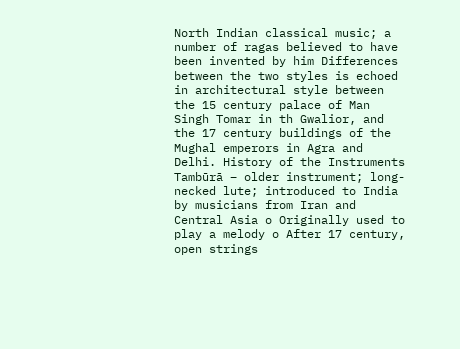North Indian classical music; a number of ragas believed to have been invented by him Differences between the two styles is echoed in architectural style between the 15 century palace of Man Singh Tomar in th Gwalior, and the 17 century buildings of the Mughal emperors in Agra and Delhi. History of the Instruments Tambūrā – older instrument; long-necked lute; introduced to India by musicians from Iran and Central Asia o Originally used to play a melody o After 17 century, open strings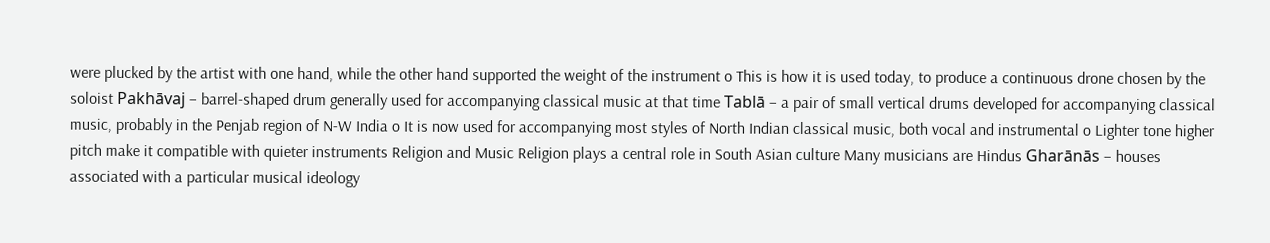were plucked by the artist with one hand, while the other hand supported the weight of the instrument o This is how it is used today, to produce a continuous drone chosen by the soloist Pakhāvaj – barrel-shaped drum generally used for accompanying classical music at that time Tablā – a pair of small vertical drums developed for accompanying classical music, probably in the Penjab region of N-W India o It is now used for accompanying most styles of North Indian classical music, both vocal and instrumental o Lighter tone higher pitch make it compatible with quieter instruments Religion and Music Religion plays a central role in South Asian culture Many musicians are Hindus Gharānās – houses associated with a particular musical ideology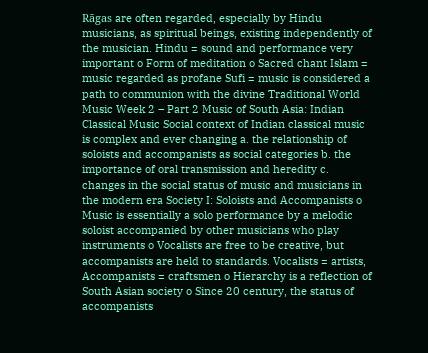Rāgas are often regarded, especially by Hindu musicians, as spiritual beings, existing independently of the musician. Hindu = sound and performance very important o Form of meditation o Sacred chant Islam = music regarded as profane Sufi = music is considered a path to communion with the divine Traditional World Music Week 2 – Part 2 Music of South Asia: Indian Classical Music Social context of Indian classical music is complex and ever changing a. the relationship of soloists and accompanists as social categories b. the importance of oral transmission and heredity c. changes in the social status of music and musicians in the modern era Society I: Soloists and Accompanists o Music is essentially a solo performance by a melodic soloist accompanied by other musicians who play instruments o Vocalists are free to be creative, but accompanists are held to standards. Vocalists = artists, Accompanists = craftsmen o Hierarchy is a reflection of South Asian society o Since 20 century, the status of accompanists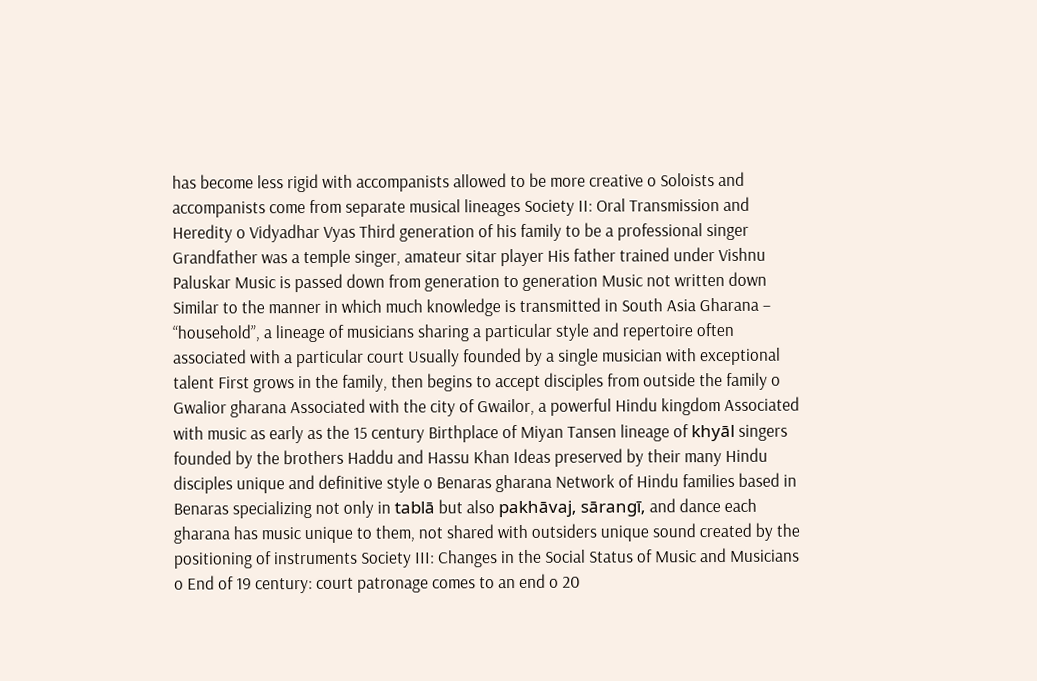has become less rigid with accompanists allowed to be more creative o Soloists and accompanists come from separate musical lineages Society II: Oral Transmission and Heredity o Vidyadhar Vyas Third generation of his family to be a professional singer Grandfather was a temple singer, amateur sitar player His father trained under Vishnu Paluskar Music is passed down from generation to generation Music not written down Similar to the manner in which much knowledge is transmitted in South Asia Gharana – “household”, a lineage of musicians sharing a particular style and repertoire often associated with a particular court Usually founded by a single musician with exceptional talent First grows in the family, then begins to accept disciples from outside the family o Gwalior gharana Associated with the city of Gwailor, a powerful Hindu kingdom Associated with music as early as the 15 century Birthplace of Miyan Tansen lineage of khyāl singers founded by the brothers Haddu and Hassu Khan Ideas preserved by their many Hindu disciples unique and definitive style o Benaras gharana Network of Hindu families based in Benaras specializing not only in tablā but also pakhāvaj, sārangī, and dance each gharana has music unique to them, not shared with outsiders unique sound created by the positioning of instruments Society III: Changes in the Social Status of Music and Musicians o End of 19 century: court patronage comes to an end o 20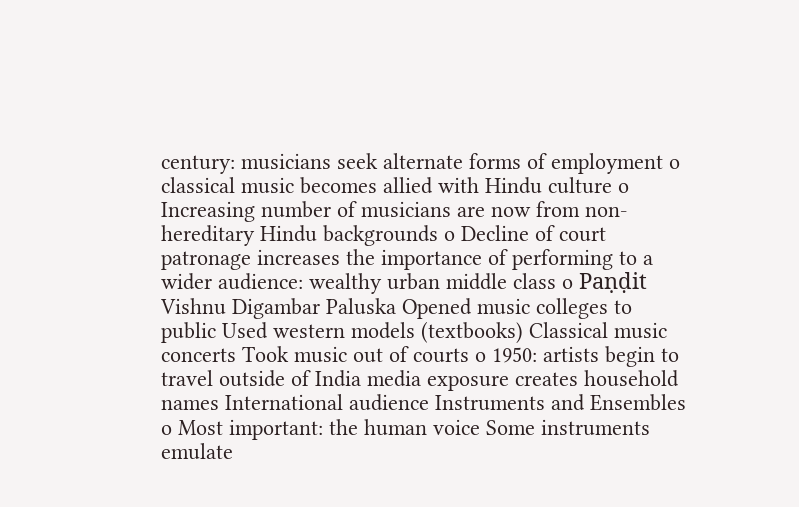century: musicians seek alternate forms of employment o classical music becomes allied with Hindu culture o Increasing number of musicians are now from non- hereditary Hindu backgrounds o Decline of court patronage increases the importance of performing to a wider audience: wealthy urban middle class o Paṇḍit Vishnu Digambar Paluska Opened music colleges to public Used western models (textbooks) Classical music concerts Took music out of courts o 1950: artists begin to travel outside of India media exposure creates household names International audience Instruments and Ensembles o Most important: the human voice Some instruments emulate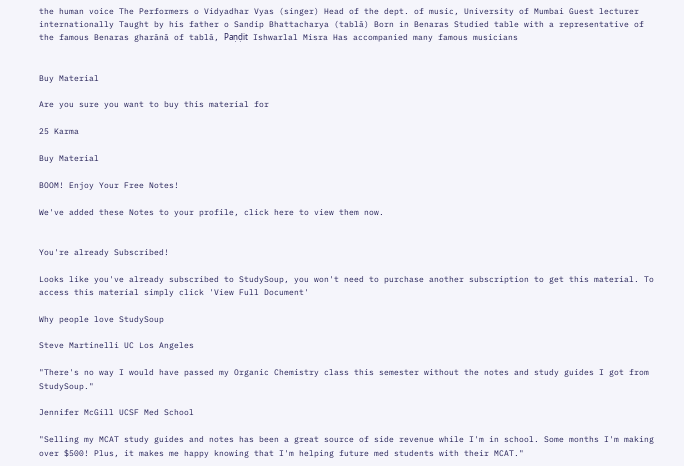the human voice The Performers o Vidyadhar Vyas (singer) Head of the dept. of music, University of Mumbai Guest lecturer internationally Taught by his father o Sandip Bhattacharya (tablā) Born in Benaras Studied table with a representative of the famous Benaras gharānā of tablā, Paṇḍit Ishwarlal Misra Has accompanied many famous musicians


Buy Material

Are you sure you want to buy this material for

25 Karma

Buy Material

BOOM! Enjoy Your Free Notes!

We've added these Notes to your profile, click here to view them now.


You're already Subscribed!

Looks like you've already subscribed to StudySoup, you won't need to purchase another subscription to get this material. To access this material simply click 'View Full Document'

Why people love StudySoup

Steve Martinelli UC Los Angeles

"There's no way I would have passed my Organic Chemistry class this semester without the notes and study guides I got from StudySoup."

Jennifer McGill UCSF Med School

"Selling my MCAT study guides and notes has been a great source of side revenue while I'm in school. Some months I'm making over $500! Plus, it makes me happy knowing that I'm helping future med students with their MCAT."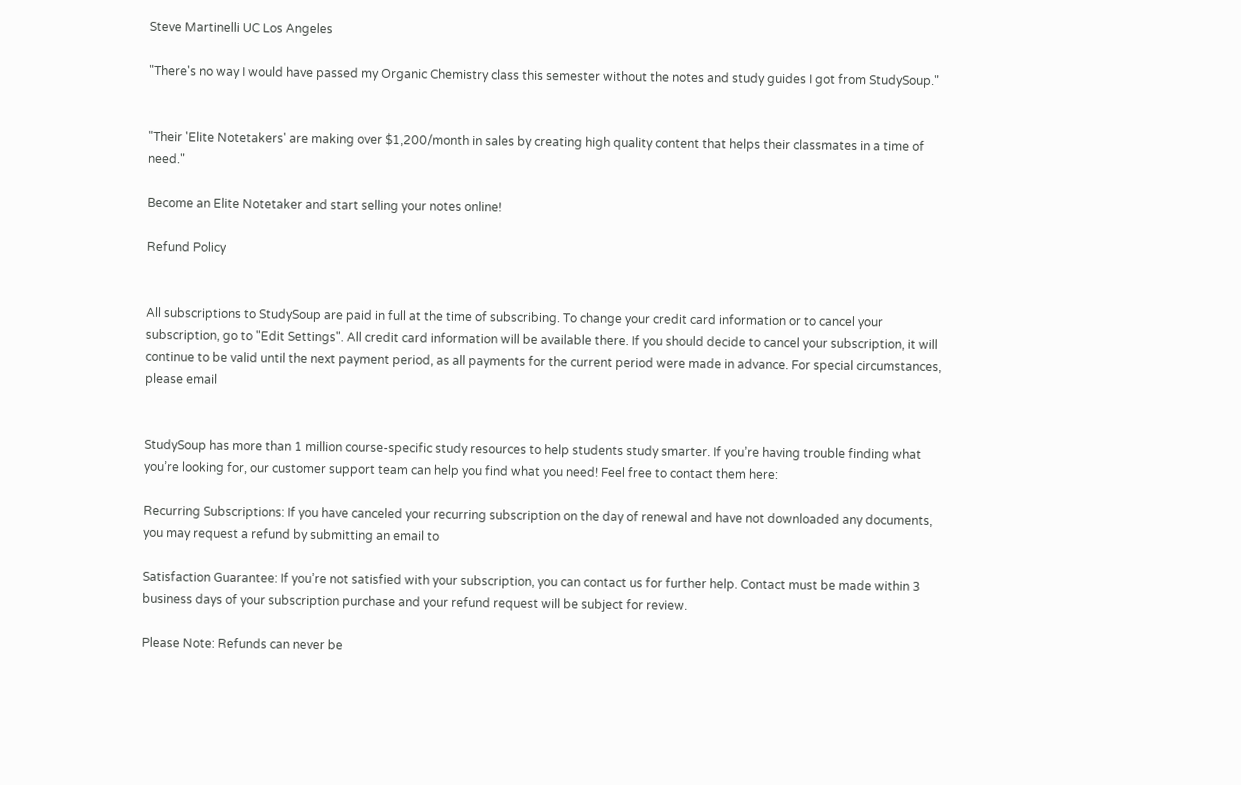Steve Martinelli UC Los Angeles

"There's no way I would have passed my Organic Chemistry class this semester without the notes and study guides I got from StudySoup."


"Their 'Elite Notetakers' are making over $1,200/month in sales by creating high quality content that helps their classmates in a time of need."

Become an Elite Notetaker and start selling your notes online!

Refund Policy


All subscriptions to StudySoup are paid in full at the time of subscribing. To change your credit card information or to cancel your subscription, go to "Edit Settings". All credit card information will be available there. If you should decide to cancel your subscription, it will continue to be valid until the next payment period, as all payments for the current period were made in advance. For special circumstances, please email


StudySoup has more than 1 million course-specific study resources to help students study smarter. If you’re having trouble finding what you’re looking for, our customer support team can help you find what you need! Feel free to contact them here:

Recurring Subscriptions: If you have canceled your recurring subscription on the day of renewal and have not downloaded any documents, you may request a refund by submitting an email to

Satisfaction Guarantee: If you’re not satisfied with your subscription, you can contact us for further help. Contact must be made within 3 business days of your subscription purchase and your refund request will be subject for review.

Please Note: Refunds can never be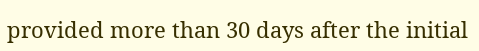provided more than 30 days after the initial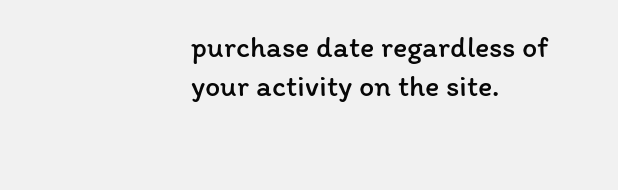purchase date regardless of your activity on the site.